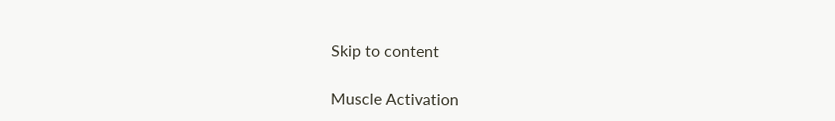Skip to content

Muscle Activation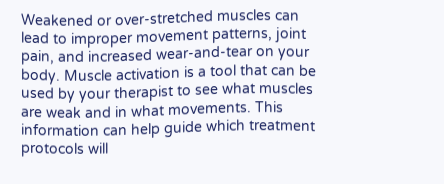Weakened or over-stretched muscles can lead to improper movement patterns, joint pain, and increased wear-and-tear on your body. Muscle activation is a tool that can be used by your therapist to see what muscles are weak and in what movements. This information can help guide which treatment protocols will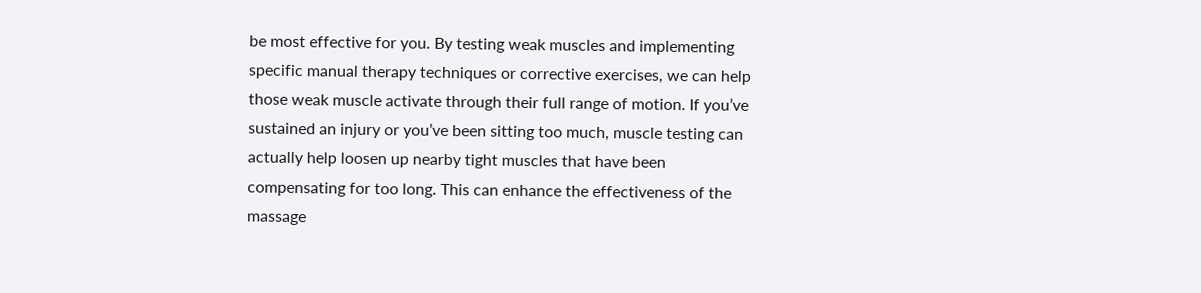be most effective for you. By testing weak muscles and implementing specific manual therapy techniques or corrective exercises, we can help those weak muscle activate through their full range of motion. If you’ve sustained an injury or you’ve been sitting too much, muscle testing can actually help loosen up nearby tight muscles that have been compensating for too long. This can enhance the effectiveness of the massage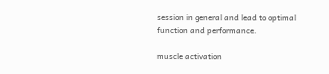session in general and lead to optimal function and performance.

muscle activation